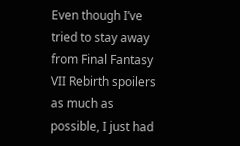Even though I’ve tried to stay away from Final Fantasy VII Rebirth spoilers as much as possible, I just had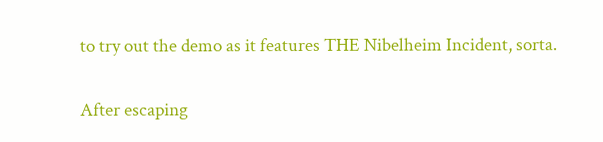to try out the demo as it features THE Nibelheim Incident, sorta.

After escaping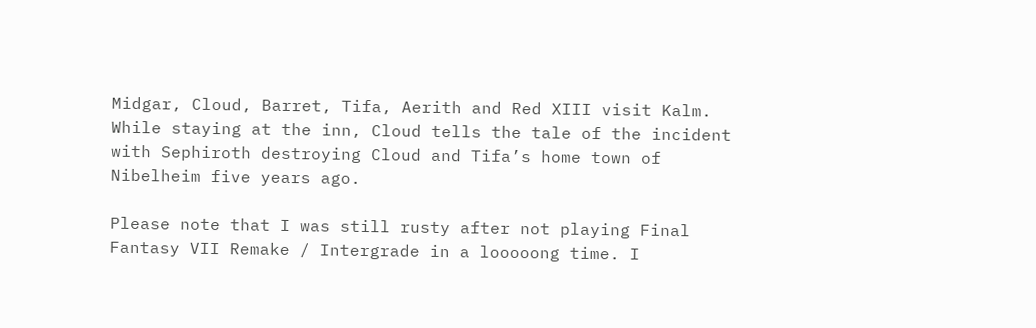Midgar, Cloud, Barret, Tifa, Aerith and Red XIII visit Kalm. While staying at the inn, Cloud tells the tale of the incident with Sephiroth destroying Cloud and Tifa’s home town of Nibelheim five years ago.

Please note that I was still rusty after not playing Final Fantasy VII Remake / Intergrade in a looooong time. I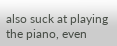also suck at playing the piano, even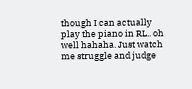though I can actually play the piano in RL.. oh well hahaha. Just watch me struggle and judge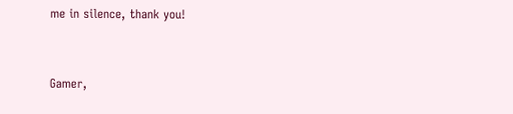me in silence, thank you!


Gamer,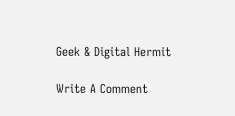Geek & Digital Hermit

Write A Comment